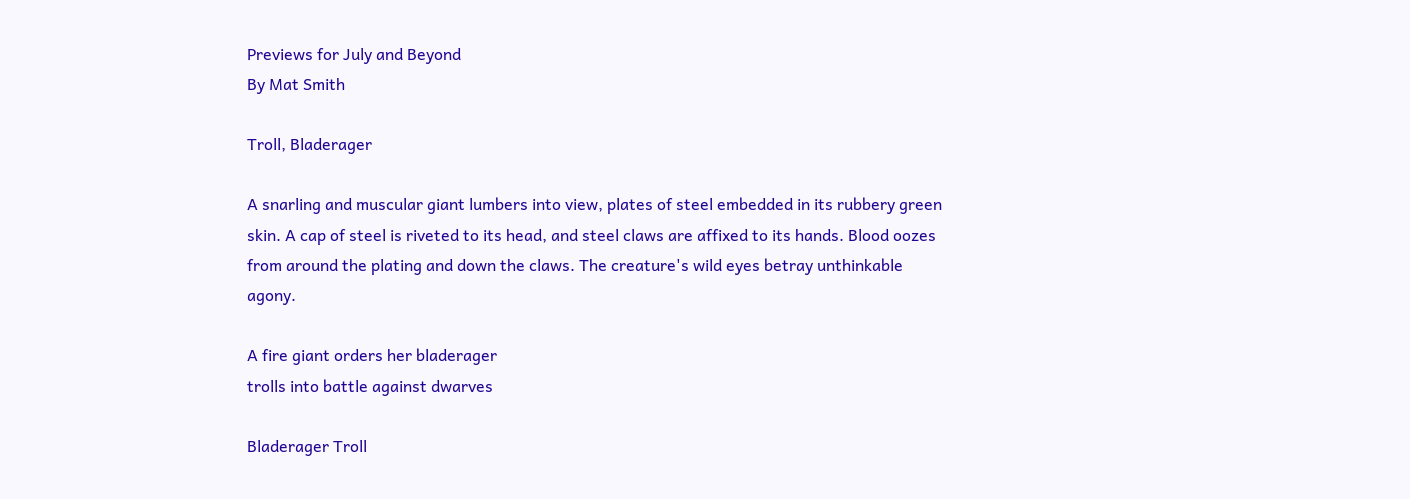Previews for July and Beyond
By Mat Smith

Troll, Bladerager

A snarling and muscular giant lumbers into view, plates of steel embedded in its rubbery green skin. A cap of steel is riveted to its head, and steel claws are affixed to its hands. Blood oozes from around the plating and down the claws. The creature's wild eyes betray unthinkable agony.

A fire giant orders her bladerager
trolls into battle against dwarves

Bladerager Troll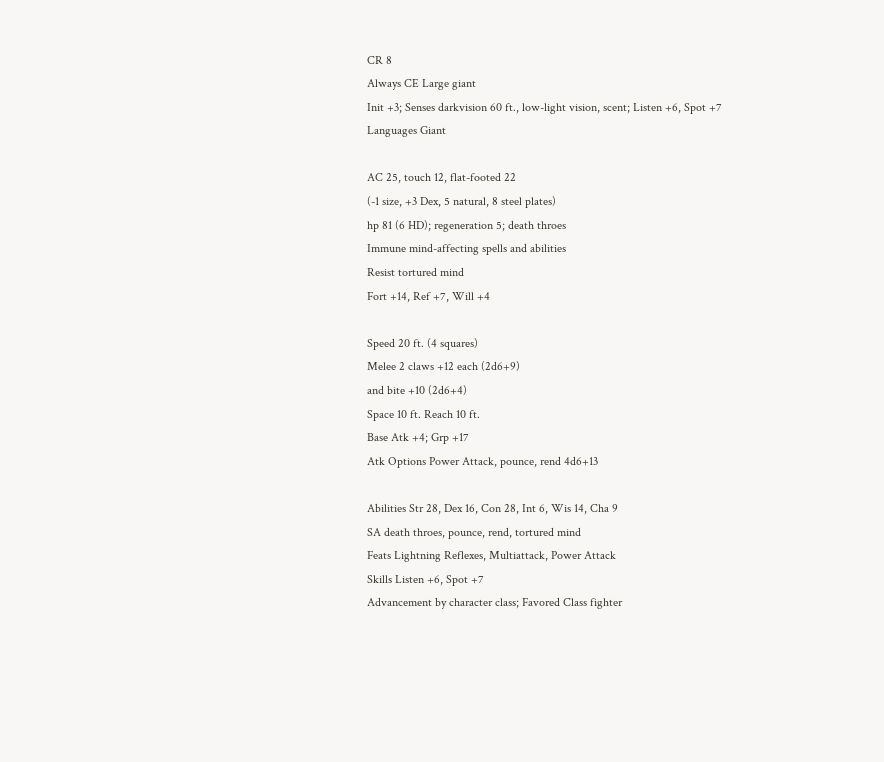CR 8
Always CE Large giant
Init +3; Senses darkvision 60 ft., low-light vision, scent; Listen +6, Spot +7
Languages Giant

AC 25, touch 12, flat-footed 22
(-1 size, +3 Dex, 5 natural, 8 steel plates)
hp 81 (6 HD); regeneration 5; death throes
Immune mind-affecting spells and abilities
Resist tortured mind
Fort +14, Ref +7, Will +4

Speed 20 ft. (4 squares)
Melee 2 claws +12 each (2d6+9)
and bite +10 (2d6+4)
Space 10 ft. Reach 10 ft.
Base Atk +4; Grp +17
Atk Options Power Attack, pounce, rend 4d6+13

Abilities Str 28, Dex 16, Con 28, Int 6, Wis 14, Cha 9
SA death throes, pounce, rend, tortured mind
Feats Lightning Reflexes, Multiattack, Power Attack
Skills Listen +6, Spot +7
Advancement by character class; Favored Class fighter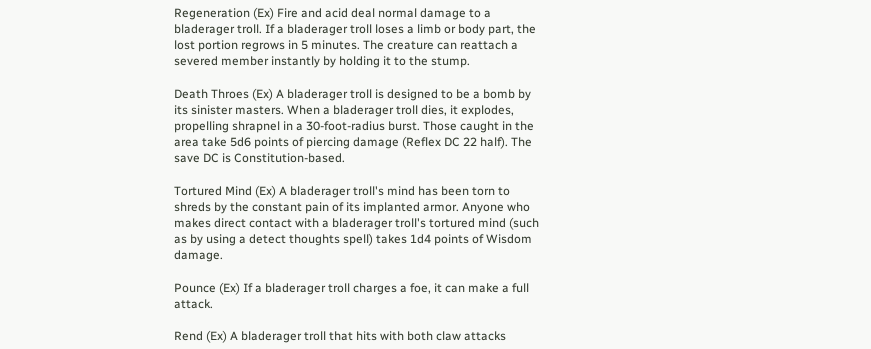Regeneration (Ex) Fire and acid deal normal damage to a bladerager troll. If a bladerager troll loses a limb or body part, the lost portion regrows in 5 minutes. The creature can reattach a severed member instantly by holding it to the stump.

Death Throes (Ex) A bladerager troll is designed to be a bomb by its sinister masters. When a bladerager troll dies, it explodes, propelling shrapnel in a 30-foot-radius burst. Those caught in the area take 5d6 points of piercing damage (Reflex DC 22 half). The save DC is Constitution-based.

Tortured Mind (Ex) A bladerager troll's mind has been torn to shreds by the constant pain of its implanted armor. Anyone who makes direct contact with a bladerager troll's tortured mind (such as by using a detect thoughts spell) takes 1d4 points of Wisdom damage.

Pounce (Ex) If a bladerager troll charges a foe, it can make a full attack.

Rend (Ex) A bladerager troll that hits with both claw attacks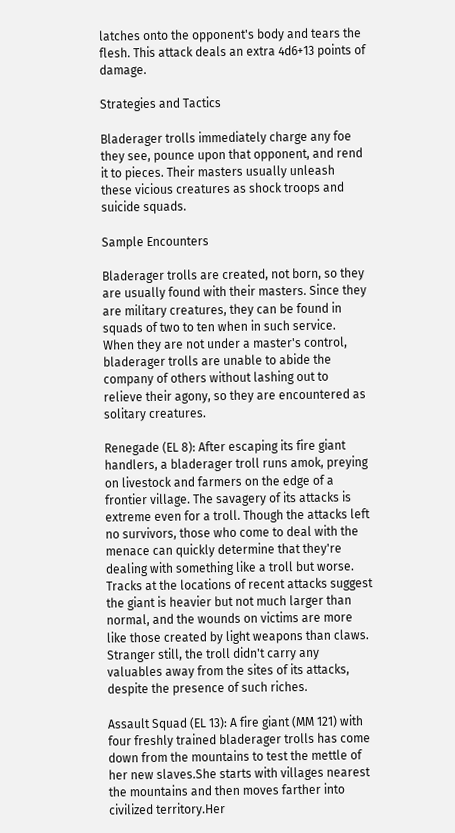latches onto the opponent's body and tears the flesh. This attack deals an extra 4d6+13 points of damage.

Strategies and Tactics

Bladerager trolls immediately charge any foe they see, pounce upon that opponent, and rend it to pieces. Their masters usually unleash these vicious creatures as shock troops and suicide squads.

Sample Encounters

Bladerager trolls are created, not born, so they are usually found with their masters. Since they are military creatures, they can be found in squads of two to ten when in such service. When they are not under a master's control, bladerager trolls are unable to abide the company of others without lashing out to relieve their agony, so they are encountered as solitary creatures.

Renegade (EL 8): After escaping its fire giant handlers, a bladerager troll runs amok, preying on livestock and farmers on the edge of a frontier village. The savagery of its attacks is extreme even for a troll. Though the attacks left no survivors, those who come to deal with the menace can quickly determine that they're dealing with something like a troll but worse. Tracks at the locations of recent attacks suggest the giant is heavier but not much larger than normal, and the wounds on victims are more like those created by light weapons than claws. Stranger still, the troll didn't carry any valuables away from the sites of its attacks, despite the presence of such riches.

Assault Squad (EL 13): A fire giant (MM 121) with four freshly trained bladerager trolls has come down from the mountains to test the mettle of her new slaves.She starts with villages nearest the mountains and then moves farther into civilized territory.Her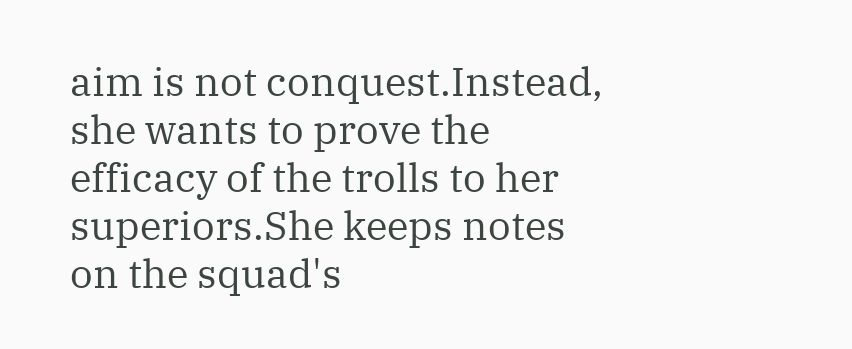aim is not conquest.Instead, she wants to prove the efficacy of the trolls to her superiors.She keeps notes on the squad's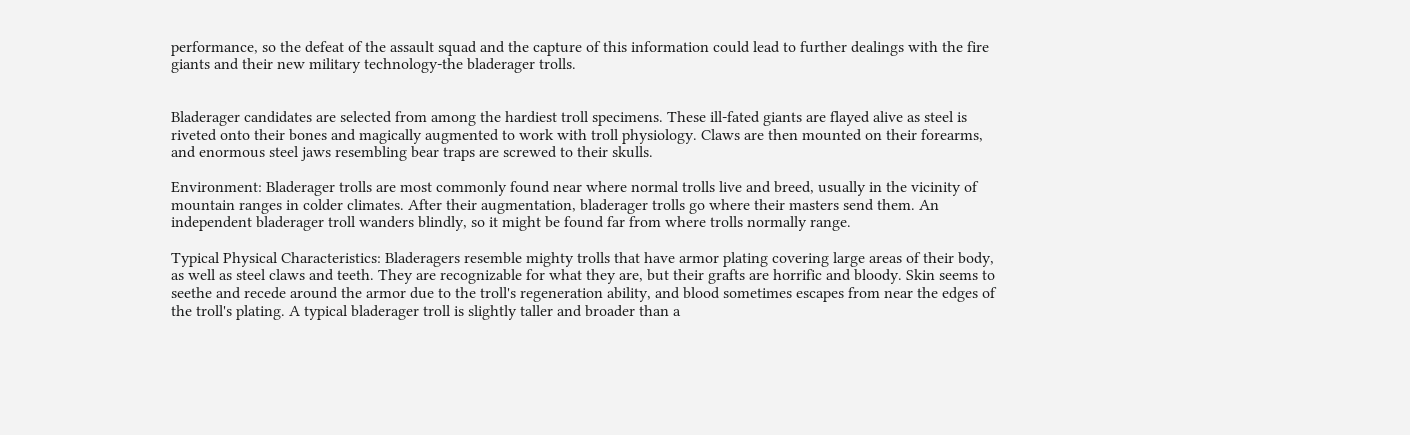performance, so the defeat of the assault squad and the capture of this information could lead to further dealings with the fire giants and their new military technology-the bladerager trolls.


Bladerager candidates are selected from among the hardiest troll specimens. These ill-fated giants are flayed alive as steel is riveted onto their bones and magically augmented to work with troll physiology. Claws are then mounted on their forearms, and enormous steel jaws resembling bear traps are screwed to their skulls.

Environment: Bladerager trolls are most commonly found near where normal trolls live and breed, usually in the vicinity of mountain ranges in colder climates. After their augmentation, bladerager trolls go where their masters send them. An independent bladerager troll wanders blindly, so it might be found far from where trolls normally range.

Typical Physical Characteristics: Bladeragers resemble mighty trolls that have armor plating covering large areas of their body, as well as steel claws and teeth. They are recognizable for what they are, but their grafts are horrific and bloody. Skin seems to seethe and recede around the armor due to the troll's regeneration ability, and blood sometimes escapes from near the edges of the troll's plating. A typical bladerager troll is slightly taller and broader than a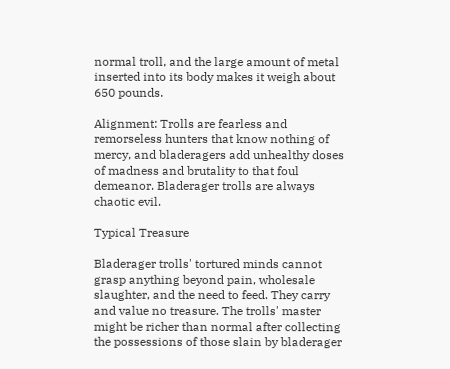normal troll, and the large amount of metal inserted into its body makes it weigh about 650 pounds.

Alignment: Trolls are fearless and remorseless hunters that know nothing of mercy, and bladeragers add unhealthy doses of madness and brutality to that foul demeanor. Bladerager trolls are always chaotic evil.

Typical Treasure

Bladerager trolls' tortured minds cannot grasp anything beyond pain, wholesale slaughter, and the need to feed. They carry and value no treasure. The trolls' master might be richer than normal after collecting the possessions of those slain by bladerager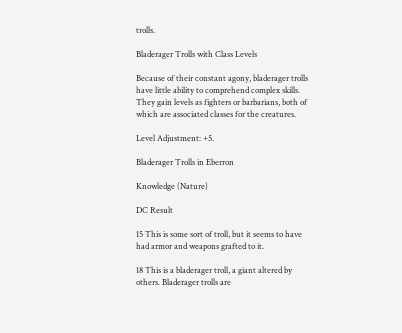trolls.

Bladerager Trolls with Class Levels

Because of their constant agony, bladerager trolls have little ability to comprehend complex skills. They gain levels as fighters or barbarians, both of which are associated classes for the creatures.

Level Adjustment: +5.

Bladerager Trolls in Eberron

Knowledge (Nature)

DC Result

15 This is some sort of troll, but it seems to have had armor and weapons grafted to it.

18 This is a bladerager troll, a giant altered by others. Bladerager trolls are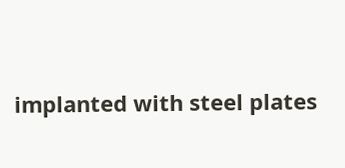implanted with steel plates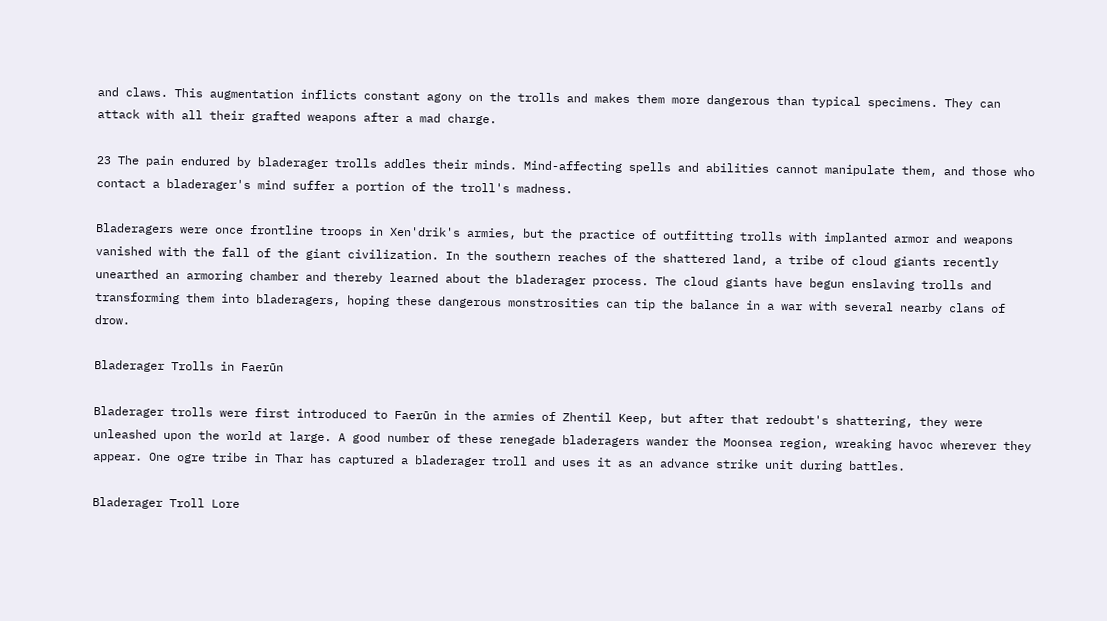and claws. This augmentation inflicts constant agony on the trolls and makes them more dangerous than typical specimens. They can attack with all their grafted weapons after a mad charge.

23 The pain endured by bladerager trolls addles their minds. Mind-affecting spells and abilities cannot manipulate them, and those who contact a bladerager's mind suffer a portion of the troll's madness.

Bladeragers were once frontline troops in Xen'drik's armies, but the practice of outfitting trolls with implanted armor and weapons vanished with the fall of the giant civilization. In the southern reaches of the shattered land, a tribe of cloud giants recently unearthed an armoring chamber and thereby learned about the bladerager process. The cloud giants have begun enslaving trolls and transforming them into bladeragers, hoping these dangerous monstrosities can tip the balance in a war with several nearby clans of drow.

Bladerager Trolls in Faerūn

Bladerager trolls were first introduced to Faerūn in the armies of Zhentil Keep, but after that redoubt's shattering, they were unleashed upon the world at large. A good number of these renegade bladeragers wander the Moonsea region, wreaking havoc wherever they appear. One ogre tribe in Thar has captured a bladerager troll and uses it as an advance strike unit during battles.

Bladerager Troll Lore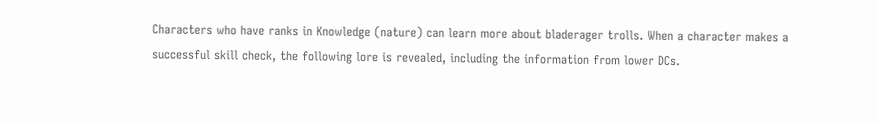Characters who have ranks in Knowledge (nature) can learn more about bladerager trolls. When a character makes a successful skill check, the following lore is revealed, including the information from lower DCs.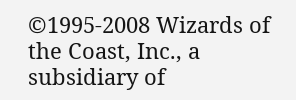©1995-2008 Wizards of the Coast, Inc., a subsidiary of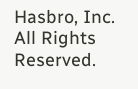Hasbro, Inc. All Rights Reserved.